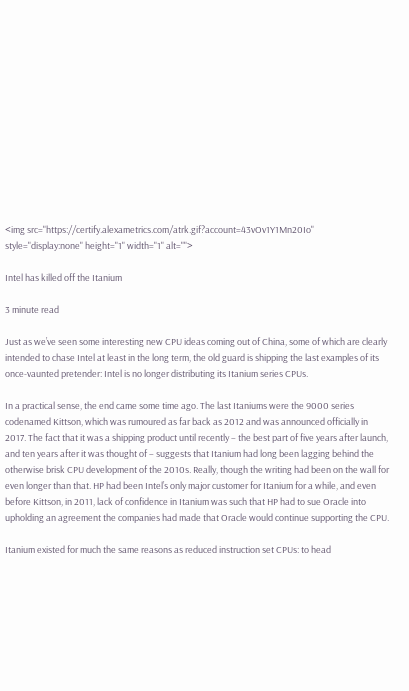<img src="https://certify.alexametrics.com/atrk.gif?account=43vOv1Y1Mn20Io" style="display:none" height="1" width="1" alt="">

Intel has killed off the Itanium

3 minute read

Just as we’ve seen some interesting new CPU ideas coming out of China, some of which are clearly intended to chase Intel at least in the long term, the old guard is shipping the last examples of its once-vaunted pretender: Intel is no longer distributing its Itanium series CPUs.

In a practical sense, the end came some time ago. The last Itaniums were the 9000 series codenamed Kittson, which was rumoured as far back as 2012 and was announced officially in 2017. The fact that it was a shipping product until recently – the best part of five years after launch, and ten years after it was thought of – suggests that Itanium had long been lagging behind the otherwise brisk CPU development of the 2010s. Really, though the writing had been on the wall for even longer than that. HP had been Intel’s only major customer for Itanium for a while, and even before Kittson, in 2011, lack of confidence in Itanium was such that HP had to sue Oracle into upholding an agreement the companies had made that Oracle would continue supporting the CPU.

Itanium existed for much the same reasons as reduced instruction set CPUs: to head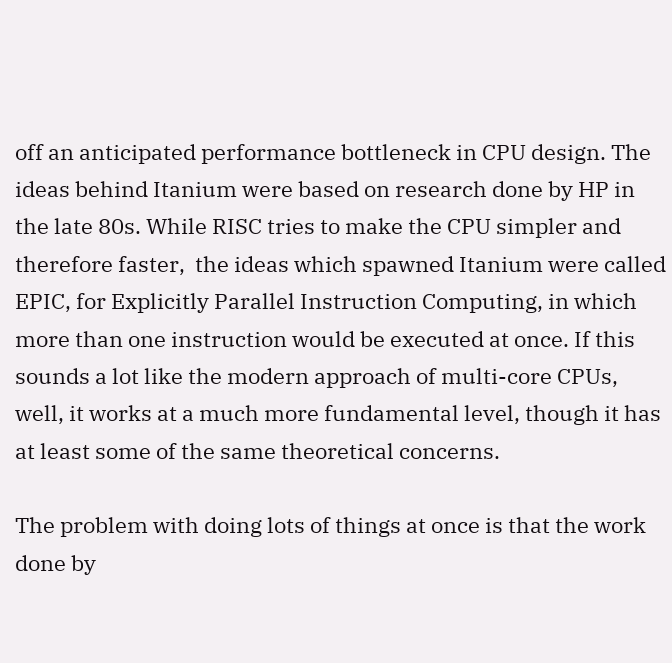off an anticipated performance bottleneck in CPU design. The ideas behind Itanium were based on research done by HP in the late 80s. While RISC tries to make the CPU simpler and therefore faster,  the ideas which spawned Itanium were called EPIC, for Explicitly Parallel Instruction Computing, in which more than one instruction would be executed at once. If this sounds a lot like the modern approach of multi-core CPUs, well, it works at a much more fundamental level, though it has at least some of the same theoretical concerns.

The problem with doing lots of things at once is that the work done by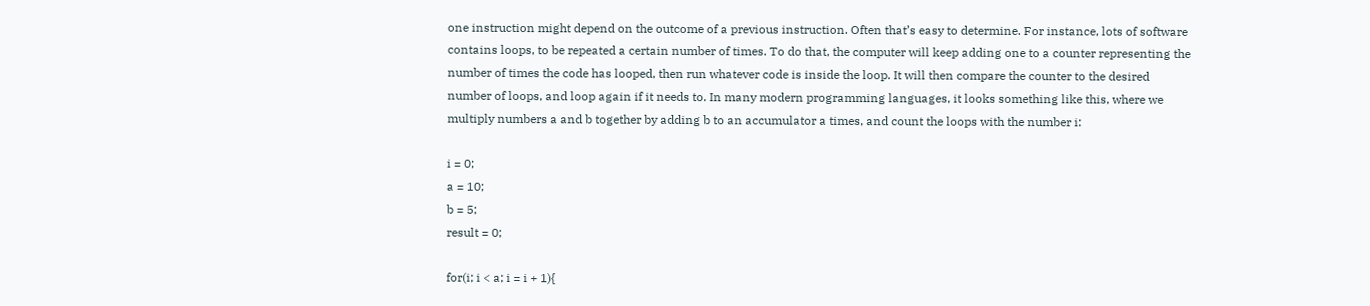one instruction might depend on the outcome of a previous instruction. Often that’s easy to determine. For instance, lots of software contains loops, to be repeated a certain number of times. To do that, the computer will keep adding one to a counter representing the number of times the code has looped, then run whatever code is inside the loop. It will then compare the counter to the desired number of loops, and loop again if it needs to. In many modern programming languages, it looks something like this, where we multiply numbers a and b together by adding b to an accumulator a times, and count the loops with the number i:

i = 0;
a = 10;
b = 5;
result = 0;

for(i; i < a; i = i + 1){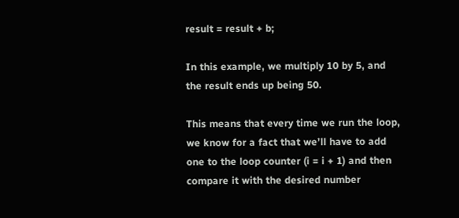result = result + b;

In this example, we multiply 10 by 5, and the result ends up being 50.

This means that every time we run the loop, we know for a fact that we’ll have to add one to the loop counter (i = i + 1) and then compare it with the desired number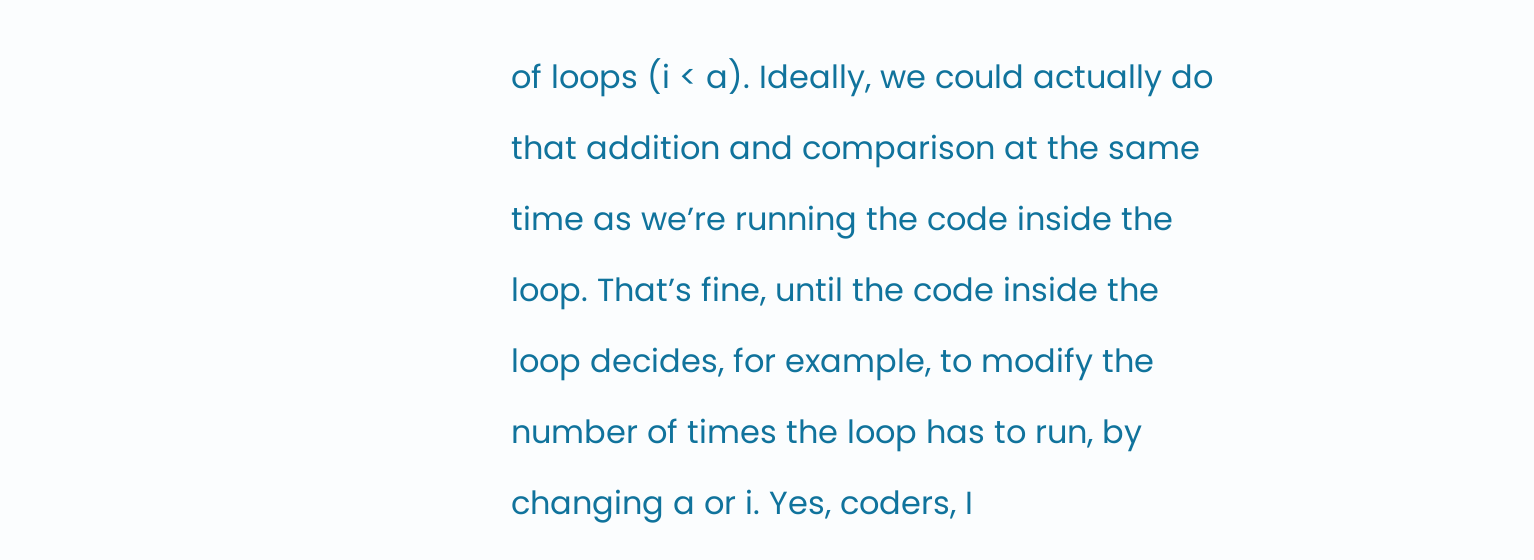of loops (i < a). Ideally, we could actually do that addition and comparison at the same time as we’re running the code inside the loop. That’s fine, until the code inside the loop decides, for example, to modify the number of times the loop has to run, by changing a or i. Yes, coders, I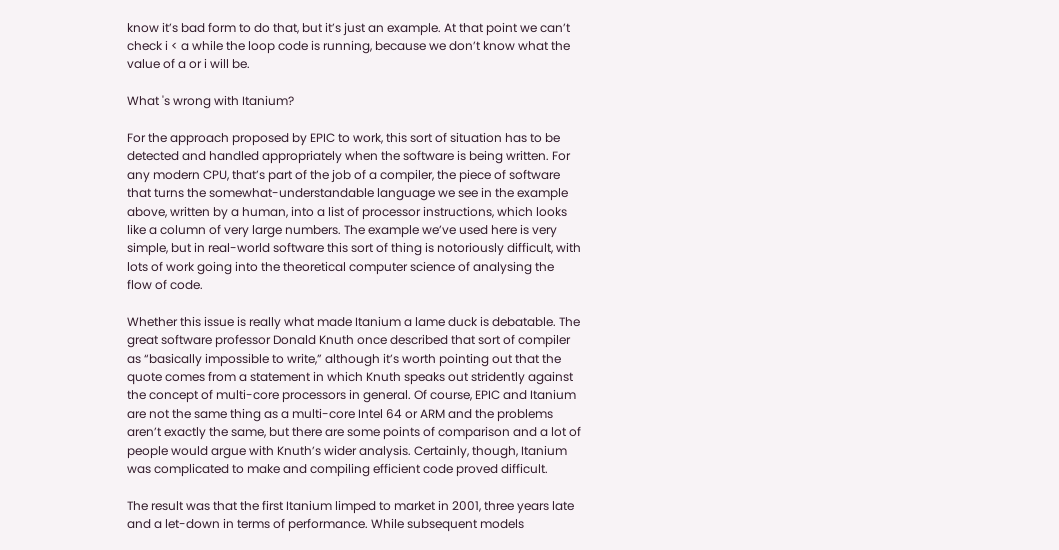know it’s bad form to do that, but it’s just an example. At that point we can’t check i < a while the loop code is running, because we don’t know what the value of a or i will be.

What 's wrong with Itanium?

For the approach proposed by EPIC to work, this sort of situation has to be detected and handled appropriately when the software is being written. For any modern CPU, that’s part of the job of a compiler, the piece of software that turns the somewhat-understandable language we see in the example above, written by a human, into a list of processor instructions, which looks like a column of very large numbers. The example we’ve used here is very simple, but in real-world software this sort of thing is notoriously difficult, with lots of work going into the theoretical computer science of analysing the flow of code.

Whether this issue is really what made Itanium a lame duck is debatable. The great software professor Donald Knuth once described that sort of compiler as “basically impossible to write,” although it’s worth pointing out that the quote comes from a statement in which Knuth speaks out stridently against the concept of multi-core processors in general. Of course, EPIC and Itanium are not the same thing as a multi-core Intel 64 or ARM and the problems aren’t exactly the same, but there are some points of comparison and a lot of people would argue with Knuth’s wider analysis. Certainly, though, Itanium was complicated to make and compiling efficient code proved difficult.

The result was that the first Itanium limped to market in 2001, three years late and a let-down in terms of performance. While subsequent models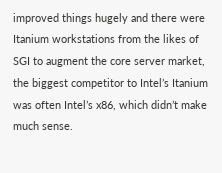improved things hugely and there were Itanium workstations from the likes of SGI to augment the core server market, the biggest competitor to Intel’s Itanium was often Intel’s x86, which didn’t make much sense.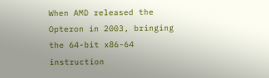When AMD released the Opteron in 2003, bringing the 64-bit x86-64 instruction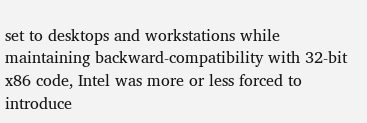set to desktops and workstations while maintaining backward-compatibility with 32-bit x86 code, Intel was more or less forced to introduce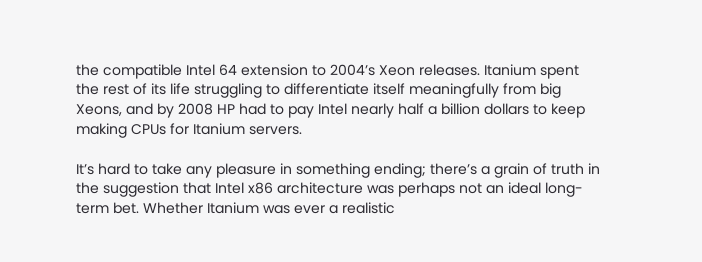the compatible Intel 64 extension to 2004’s Xeon releases. Itanium spent the rest of its life struggling to differentiate itself meaningfully from big Xeons, and by 2008 HP had to pay Intel nearly half a billion dollars to keep making CPUs for Itanium servers.

It’s hard to take any pleasure in something ending; there’s a grain of truth in the suggestion that Intel x86 architecture was perhaps not an ideal long-term bet. Whether Itanium was ever a realistic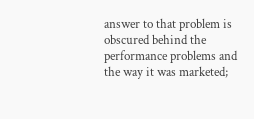answer to that problem is obscured behind the performance problems and the way it was marketed;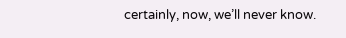certainly, now, we’ll never know.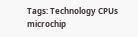Tags: Technology CPUs microchip